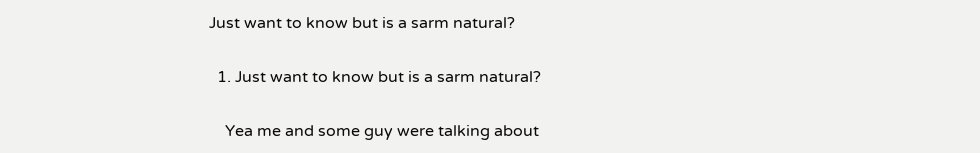Just want to know but is a sarm natural?

  1. Just want to know but is a sarm natural?

    Yea me and some guy were talking about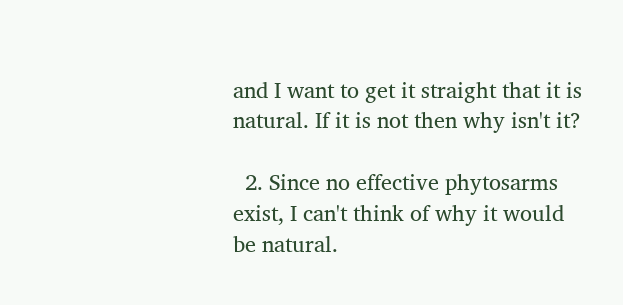and I want to get it straight that it is natural. If it is not then why isn't it?

  2. Since no effective phytosarms exist, I can't think of why it would be natural.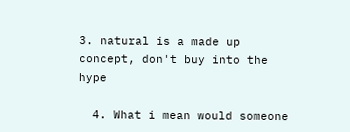3. natural is a made up concept, don't buy into the hype

  4. What i mean would someone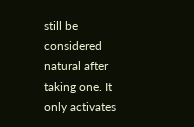still be considered natural after taking one. It only activates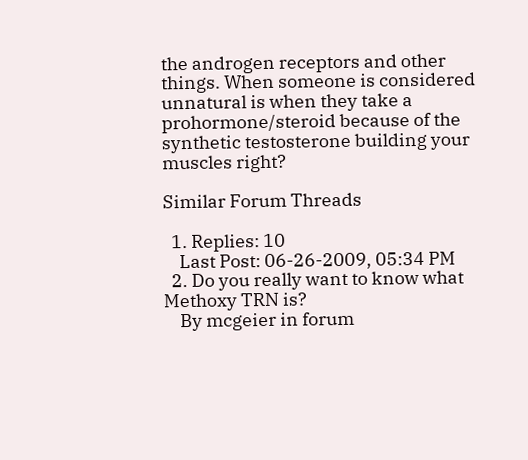the androgen receptors and other things. When someone is considered unnatural is when they take a prohormone/steroid because of the synthetic testosterone building your muscles right?

Similar Forum Threads

  1. Replies: 10
    Last Post: 06-26-2009, 05:34 PM
  2. Do you really want to know what Methoxy TRN is?
    By mcgeier in forum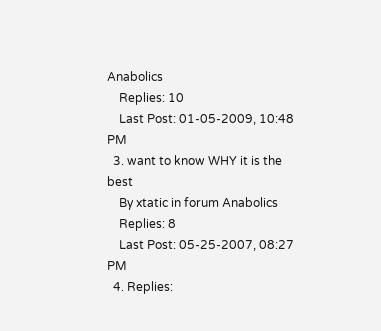Anabolics
    Replies: 10
    Last Post: 01-05-2009, 10:48 PM
  3. want to know WHY it is the best
    By xtatic in forum Anabolics
    Replies: 8
    Last Post: 05-25-2007, 08:27 PM
  4. Replies: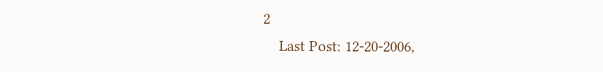2
    Last Post: 12-20-2006,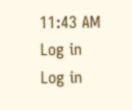11:43 AM
Log in
Log in